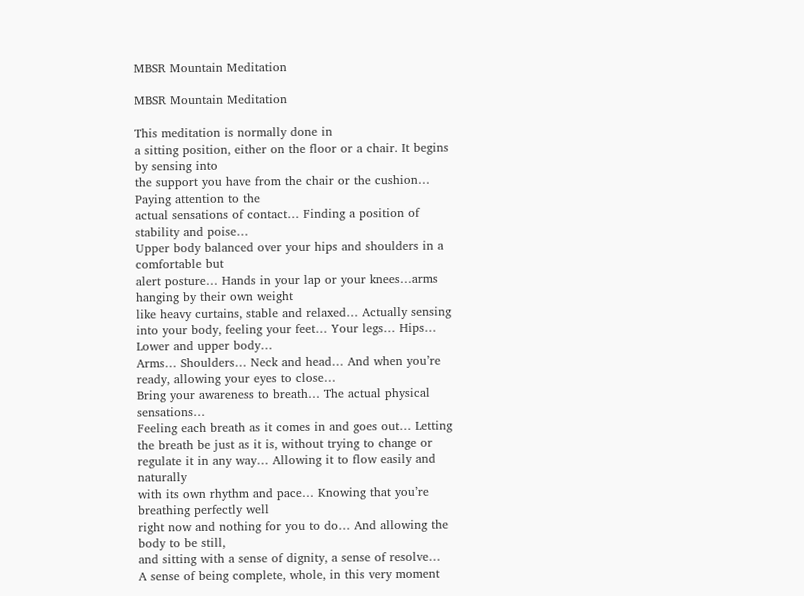MBSR Mountain Meditation

MBSR Mountain Meditation

This meditation is normally done in
a sitting position, either on the floor or a chair. It begins by sensing into
the support you have from the chair or the cushion… Paying attention to the
actual sensations of contact… Finding a position of stability and poise…
Upper body balanced over your hips and shoulders in a comfortable but
alert posture… Hands in your lap or your knees…arms hanging by their own weight
like heavy curtains, stable and relaxed… Actually sensing into your body, feeling your feet… Your legs… Hips… Lower and upper body…
Arms… Shoulders… Neck and head… And when you’re ready, allowing your eyes to close…
Bring your awareness to breath… The actual physical sensations…
Feeling each breath as it comes in and goes out… Letting the breath be just as it is, without trying to change or
regulate it in any way… Allowing it to flow easily and naturally
with its own rhythm and pace… Knowing that you’re breathing perfectly well
right now and nothing for you to do… And allowing the body to be still,
and sitting with a sense of dignity, a sense of resolve…
A sense of being complete, whole, in this very moment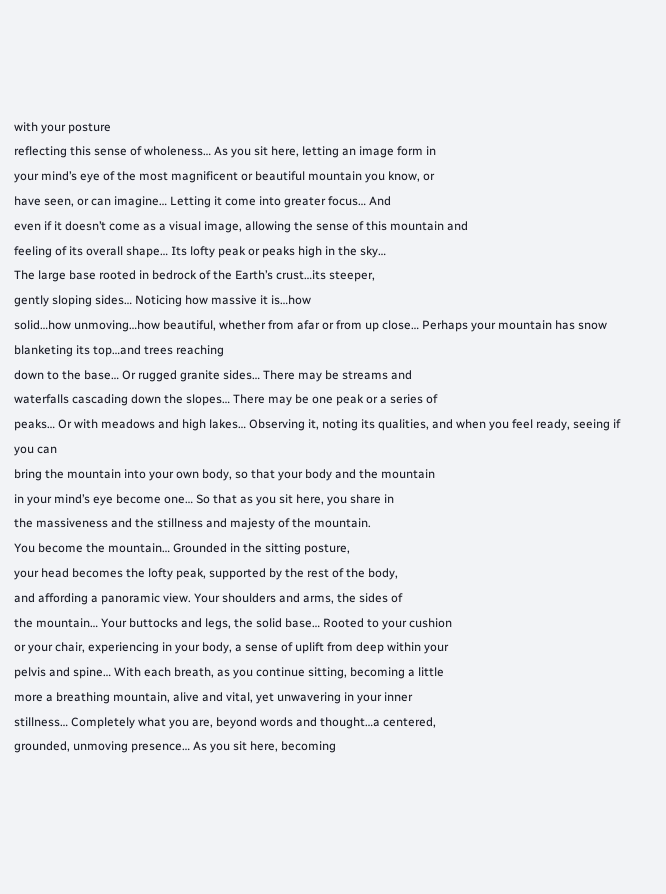with your posture
reflecting this sense of wholeness… As you sit here, letting an image form in
your mind’s eye of the most magnificent or beautiful mountain you know, or
have seen, or can imagine… Letting it come into greater focus… And
even if it doesn’t come as a visual image, allowing the sense of this mountain and
feeling of its overall shape… Its lofty peak or peaks high in the sky…
The large base rooted in bedrock of the Earth’s crust…its steeper,
gently sloping sides… Noticing how massive it is…how
solid…how unmoving…how beautiful, whether from afar or from up close… Perhaps your mountain has snow blanketing its top…and trees reaching
down to the base… Or rugged granite sides… There may be streams and
waterfalls cascading down the slopes… There may be one peak or a series of
peaks… Or with meadows and high lakes… Observing it, noting its qualities, and when you feel ready, seeing if you can
bring the mountain into your own body, so that your body and the mountain
in your mind’s eye become one… So that as you sit here, you share in
the massiveness and the stillness and majesty of the mountain.
You become the mountain… Grounded in the sitting posture,
your head becomes the lofty peak, supported by the rest of the body,
and affording a panoramic view. Your shoulders and arms, the sides of
the mountain… Your buttocks and legs, the solid base… Rooted to your cushion
or your chair, experiencing in your body, a sense of uplift from deep within your
pelvis and spine… With each breath, as you continue sitting, becoming a little
more a breathing mountain, alive and vital, yet unwavering in your inner
stillness… Completely what you are, beyond words and thought…a centered,
grounded, unmoving presence… As you sit here, becoming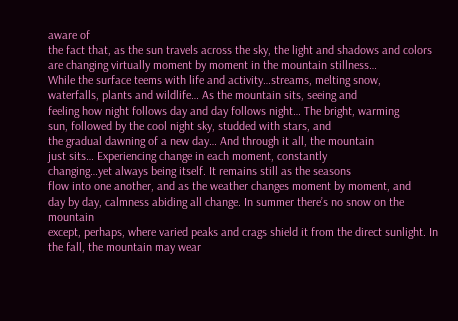aware of
the fact that, as the sun travels across the sky, the light and shadows and colors
are changing virtually moment by moment in the mountain stillness…
While the surface teems with life and activity…streams, melting snow,
waterfalls, plants and wildlife… As the mountain sits, seeing and
feeling how night follows day and day follows night… The bright, warming
sun, followed by the cool night sky, studded with stars, and
the gradual dawning of a new day… And through it all, the mountain
just sits… Experiencing change in each moment, constantly
changing…yet always being itself. It remains still as the seasons
flow into one another, and as the weather changes moment by moment, and
day by day, calmness abiding all change. In summer there’s no snow on the mountain
except, perhaps, where varied peaks and crags shield it from the direct sunlight. In the fall, the mountain may wear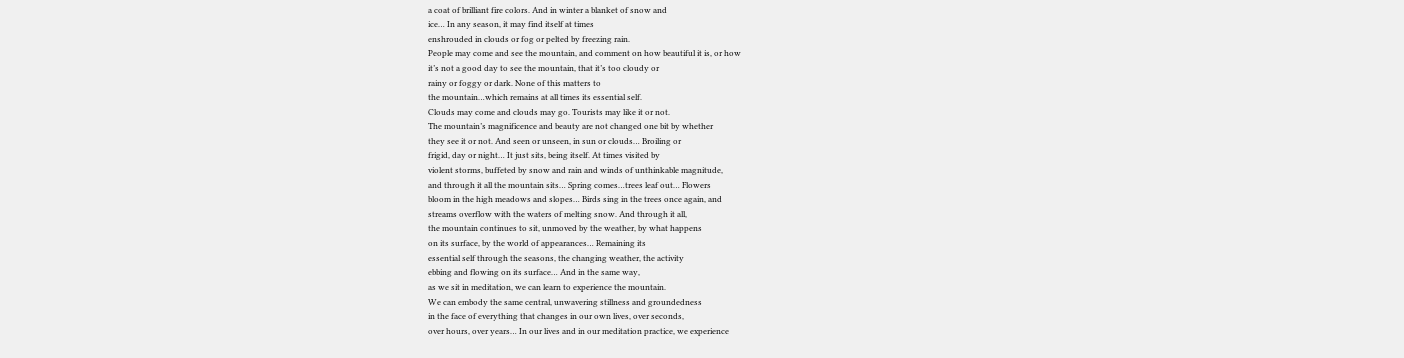a coat of brilliant fire colors. And in winter a blanket of snow and
ice… In any season, it may find itself at times
enshrouded in clouds or fog or pelted by freezing rain.
People may come and see the mountain, and comment on how beautiful it is, or how
it’s not a good day to see the mountain, that it’s too cloudy or
rainy or foggy or dark. None of this matters to
the mountain…which remains at all times its essential self.
Clouds may come and clouds may go. Tourists may like it or not.
The mountain’s magnificence and beauty are not changed one bit by whether
they see it or not. And seen or unseen, in sun or clouds… Broiling or
frigid, day or night… It just sits, being itself. At times visited by
violent storms, buffeted by snow and rain and winds of unthinkable magnitude,
and through it all the mountain sits… Spring comes…trees leaf out… Flowers
bloom in the high meadows and slopes… Birds sing in the trees once again, and
streams overflow with the waters of melting snow. And through it all,
the mountain continues to sit, unmoved by the weather, by what happens
on its surface, by the world of appearances… Remaining its
essential self through the seasons, the changing weather, the activity
ebbing and flowing on its surface… And in the same way,
as we sit in meditation, we can learn to experience the mountain.
We can embody the same central, unwavering stillness and groundedness
in the face of everything that changes in our own lives, over seconds,
over hours, over years… In our lives and in our meditation practice, we experience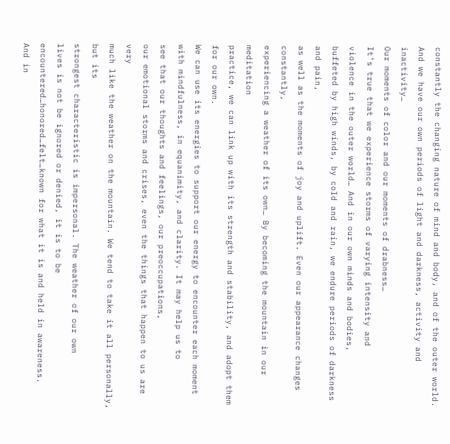constantly the changing nature of mind and body, and of the outer world.
And we have our own periods of light and darkness, activity and inactivity…
Our moments of color and our moments of drabness…
It’s true that we experience storms of varying intensity and
violence in the outer world… And in our own minds and bodies,
buffeted by high winds, by cold and rain, we endure periods of darkness and pain,
as well as the moments of joy and uplift. Even our appearance changes constantly,
experiencing a weather of its own… By becoming the mountain in our meditation
practice, we can link up with its strength and stability, and adopt them for our own.
We can use its energies to support our energy to encounter each moment
with mindfulness, in equanimity, and clarity. It may help us to
see that our thoughts and feelings, our preoccupations,
our emotional storms and crises, even the things that happen to us are very
much like the weather on the mountain. We tend to take it all personally, but its
strongest characteristic is impersonal. The weather of our own
lives is not be ignored or denied, it is to be
encountered…honored…felt…known for what it is and held in awareness.
And in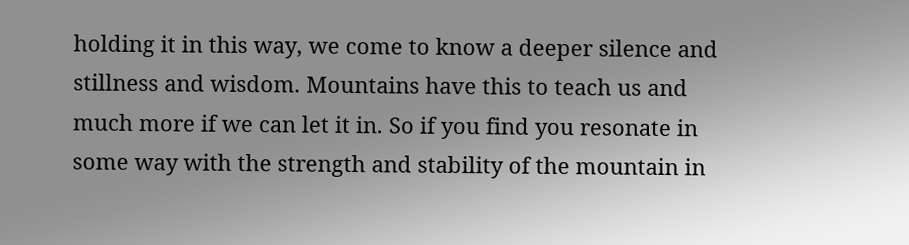holding it in this way, we come to know a deeper silence and
stillness and wisdom. Mountains have this to teach us and
much more if we can let it in. So if you find you resonate in
some way with the strength and stability of the mountain in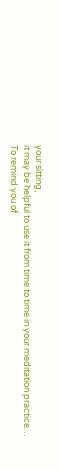your sitting,
it may be helpful to use it from time to time in your meditation practice…
To remind you of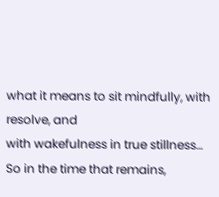what it means to sit mindfully, with resolve, and
with wakefulness in true stillness… So in the time that remains,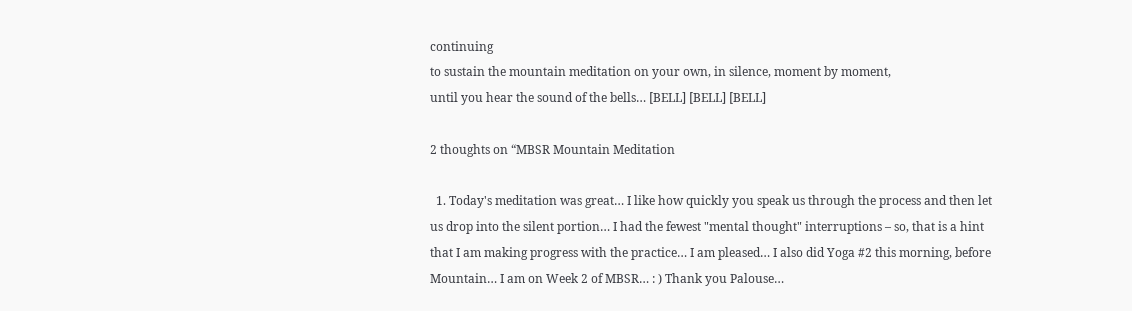continuing
to sustain the mountain meditation on your own, in silence, moment by moment,
until you hear the sound of the bells… [BELL] [BELL] [BELL]

2 thoughts on “MBSR Mountain Meditation

  1. Today's meditation was great… I like how quickly you speak us through the process and then let us drop into the silent portion… I had the fewest "mental thought" interruptions – so, that is a hint that I am making progress with the practice… I am pleased… I also did Yoga #2 this morning, before Mountain… I am on Week 2 of MBSR… : ) Thank you Palouse…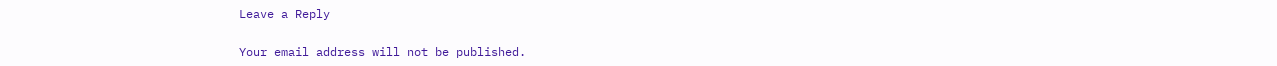Leave a Reply

Your email address will not be published.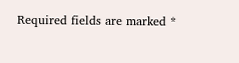Required fields are marked *